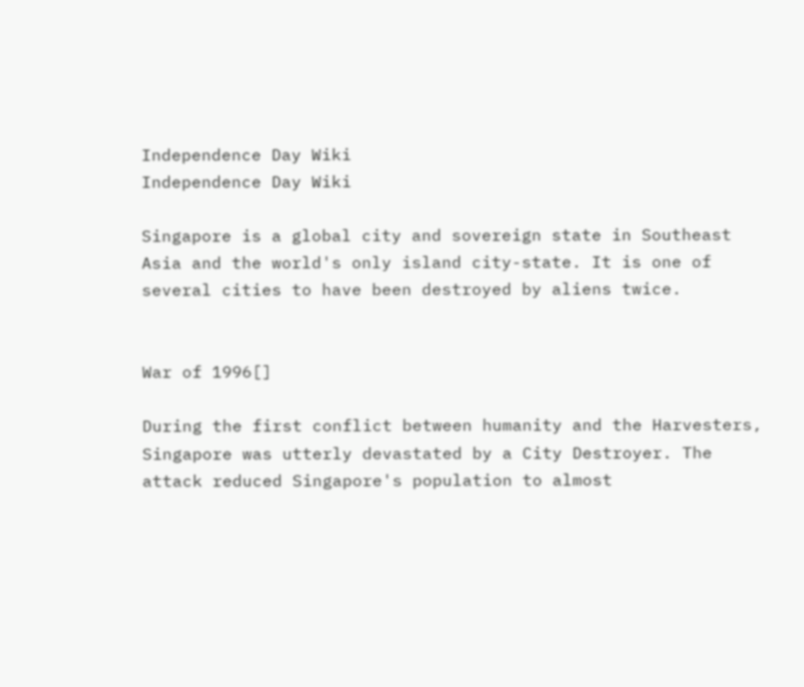Independence Day Wiki
Independence Day Wiki

Singapore is a global city and sovereign state in Southeast Asia and the world's only island city-state. It is one of several cities to have been destroyed by aliens twice.


War of 1996[]

During the first conflict between humanity and the Harvesters, Singapore was utterly devastated by a City Destroyer. The attack reduced Singapore's population to almost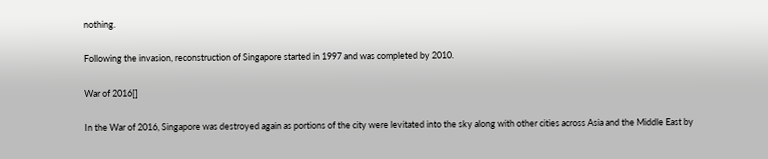nothing.

Following the invasion, reconstruction of Singapore started in 1997 and was completed by 2010.

War of 2016[]

In the War of 2016, Singapore was destroyed again as portions of the city were levitated into the sky along with other cities across Asia and the Middle East by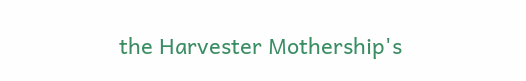the Harvester Mothership's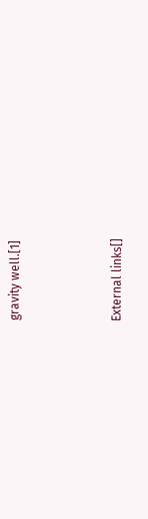gravity well.[1]



External links[]